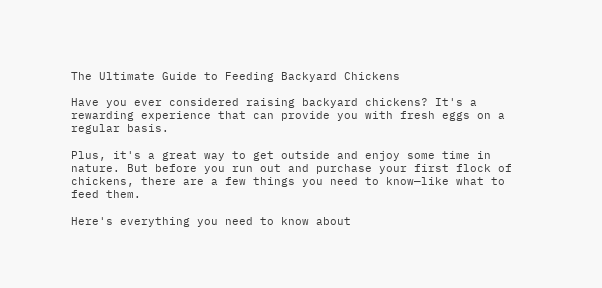The Ultimate Guide to Feeding Backyard Chickens

Have you ever considered raising backyard chickens? It's a rewarding experience that can provide you with fresh eggs on a regular basis.

Plus, it's a great way to get outside and enjoy some time in nature. But before you run out and purchase your first flock of chickens, there are a few things you need to know—like what to feed them.

Here's everything you need to know about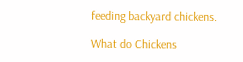feeding backyard chickens.

What do Chickens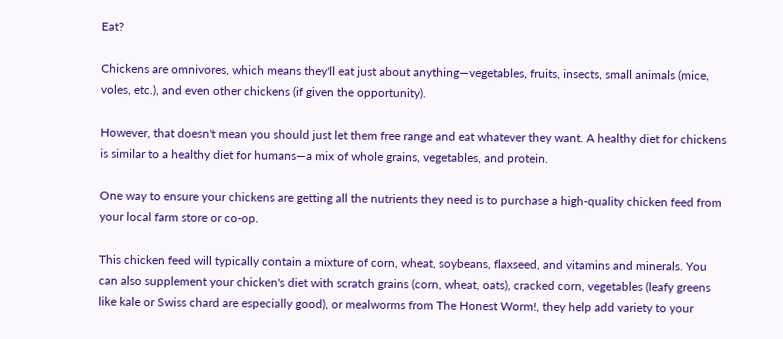Eat?

Chickens are omnivores, which means they'll eat just about anything—vegetables, fruits, insects, small animals (mice, voles, etc.), and even other chickens (if given the opportunity).

However, that doesn't mean you should just let them free range and eat whatever they want. A healthy diet for chickens is similar to a healthy diet for humans—a mix of whole grains, vegetables, and protein.

One way to ensure your chickens are getting all the nutrients they need is to purchase a high-quality chicken feed from your local farm store or co-op.

This chicken feed will typically contain a mixture of corn, wheat, soybeans, flaxseed, and vitamins and minerals. You can also supplement your chicken's diet with scratch grains (corn, wheat, oats), cracked corn, vegetables (leafy greens like kale or Swiss chard are especially good), or mealworms from The Honest Worm!, they help add variety to your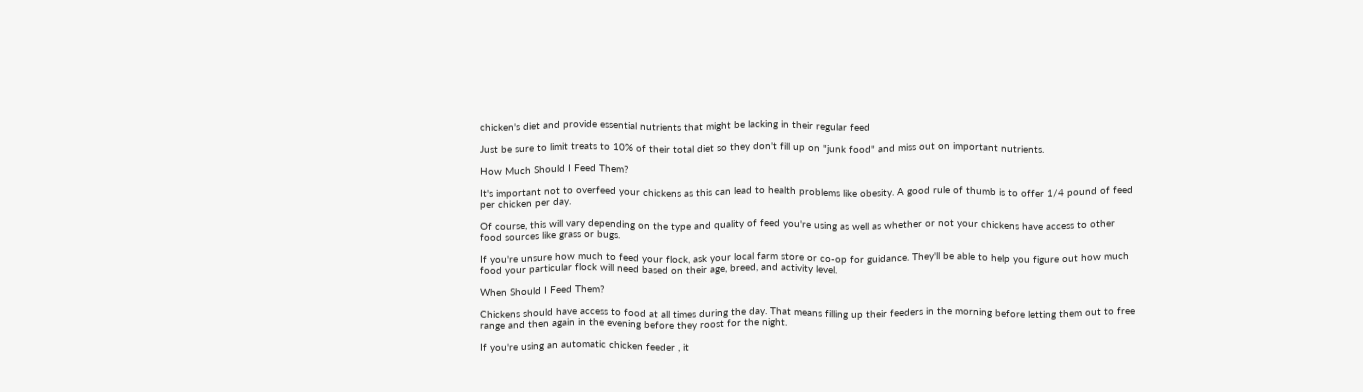chicken's diet and provide essential nutrients that might be lacking in their regular feed

Just be sure to limit treats to 10% of their total diet so they don't fill up on "junk food" and miss out on important nutrients.

How Much Should I Feed Them?

It's important not to overfeed your chickens as this can lead to health problems like obesity. A good rule of thumb is to offer 1/4 pound of feed per chicken per day.

Of course, this will vary depending on the type and quality of feed you're using as well as whether or not your chickens have access to other food sources like grass or bugs.

If you're unsure how much to feed your flock, ask your local farm store or co-op for guidance. They'll be able to help you figure out how much food your particular flock will need based on their age, breed, and activity level.

When Should I Feed Them?

Chickens should have access to food at all times during the day. That means filling up their feeders in the morning before letting them out to free range and then again in the evening before they roost for the night.

If you're using an automatic chicken feeder , it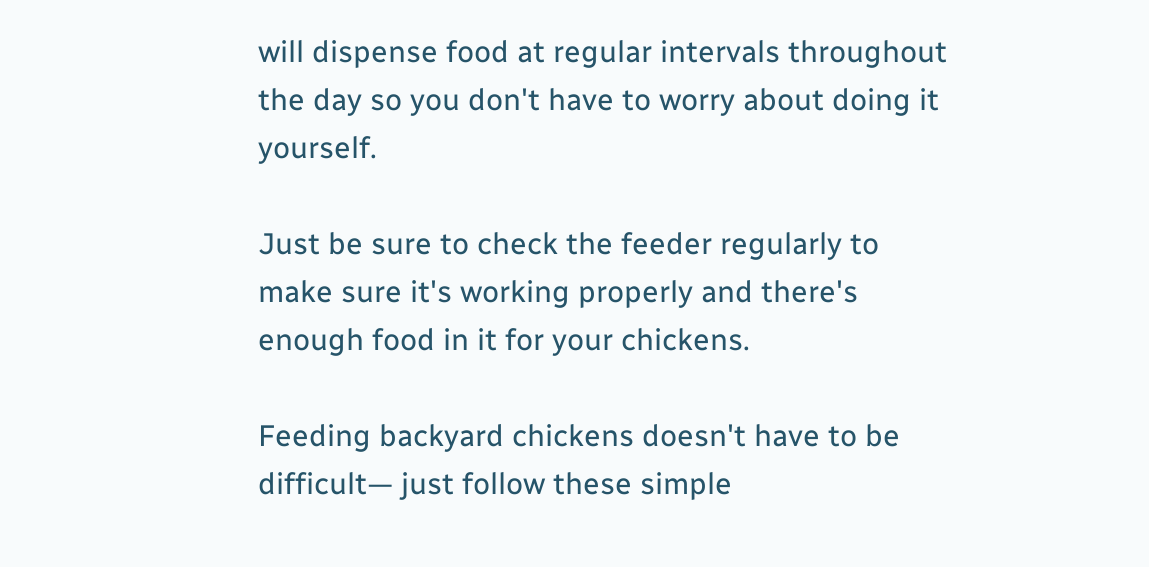will dispense food at regular intervals throughout the day so you don't have to worry about doing it yourself.

Just be sure to check the feeder regularly to make sure it's working properly and there's enough food in it for your chickens.

Feeding backyard chickens doesn't have to be difficult— just follow these simple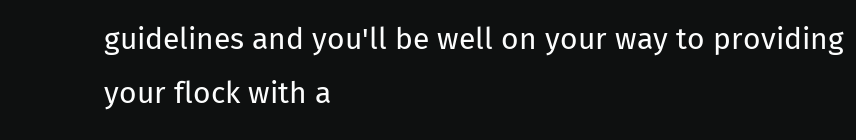guidelines and you'll be well on your way to providing your flock with a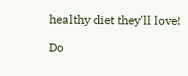healthy diet they'll love!

Do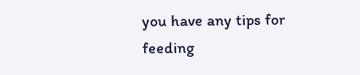you have any tips for feeding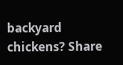backyard chickens? Share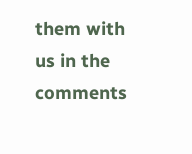them with us in the comments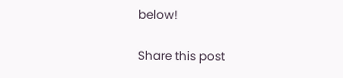below!

Share this post